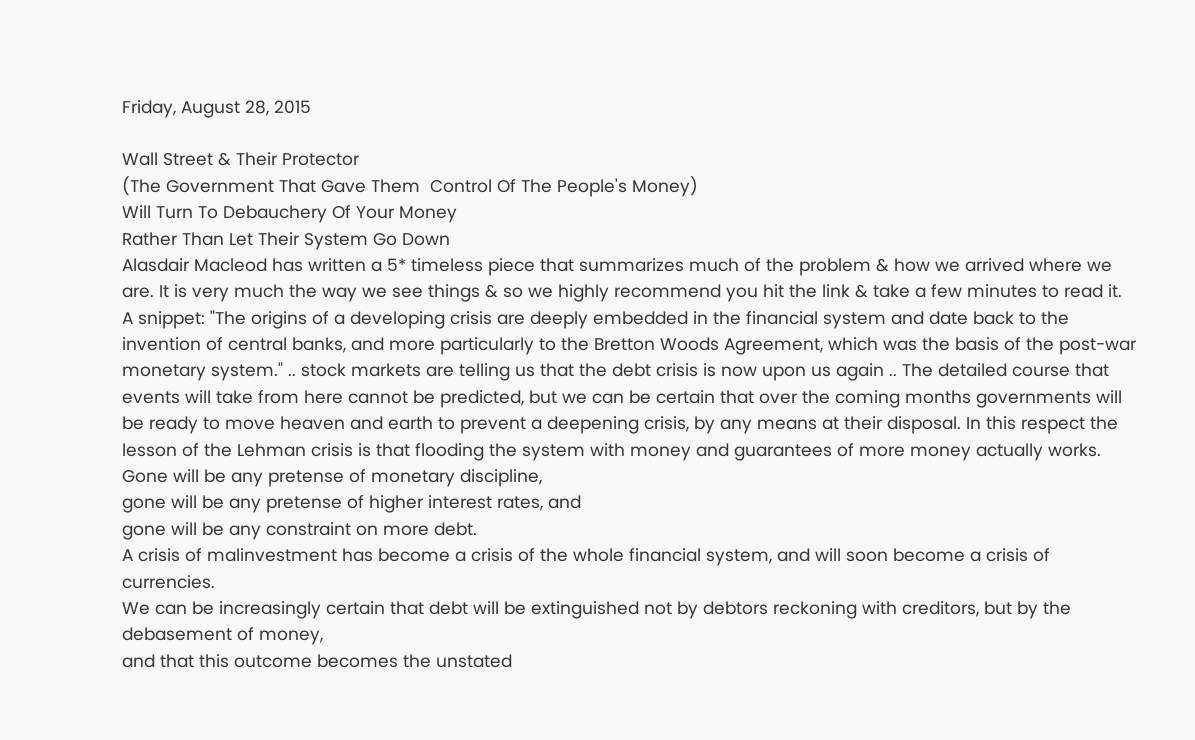Friday, August 28, 2015

Wall Street & Their Protector
(The Government That Gave Them  Control Of The People's Money)
Will Turn To Debauchery Of Your Money
Rather Than Let Their System Go Down
Alasdair Macleod has written a 5* timeless piece that summarizes much of the problem & how we arrived where we are. It is very much the way we see things & so we highly recommend you hit the link & take a few minutes to read it. A snippet: "The origins of a developing crisis are deeply embedded in the financial system and date back to the invention of central banks, and more particularly to the Bretton Woods Agreement, which was the basis of the post-war monetary system." .. stock markets are telling us that the debt crisis is now upon us again .. The detailed course that events will take from here cannot be predicted, but we can be certain that over the coming months governments will be ready to move heaven and earth to prevent a deepening crisis, by any means at their disposal. In this respect the lesson of the Lehman crisis is that flooding the system with money and guarantees of more money actually works.
Gone will be any pretense of monetary discipline,
gone will be any pretense of higher interest rates, and
gone will be any constraint on more debt.
A crisis of malinvestment has become a crisis of the whole financial system, and will soon become a crisis of currencies.
We can be increasingly certain that debt will be extinguished not by debtors reckoning with creditors, but by the debasement of money,
and that this outcome becomes the unstated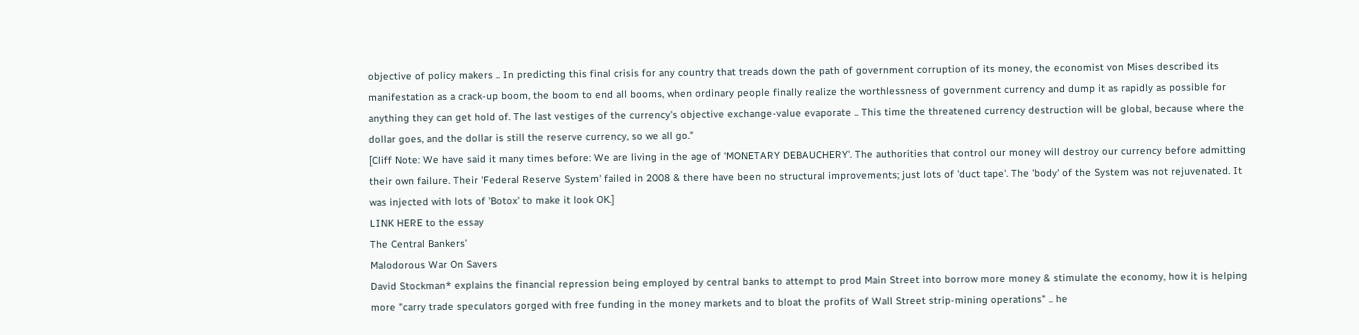objective of policy makers .. In predicting this final crisis for any country that treads down the path of government corruption of its money, the economist von Mises described its manifestation as a crack-up boom, the boom to end all booms, when ordinary people finally realize the worthlessness of government currency and dump it as rapidly as possible for anything they can get hold of. The last vestiges of the currency's objective exchange-value evaporate .. This time the threatened currency destruction will be global, because where the dollar goes, and the dollar is still the reserve currency, so we all go."
[Cliff Note: We have said it many times before: We are living in the age of 'MONETARY DEBAUCHERY'. The authorities that control our money will destroy our currency before admitting their own failure. Their 'Federal Reserve System' failed in 2008 & there have been no structural improvements; just lots of 'duct tape'. The 'body' of the System was not rejuvenated. It was injected with lots of 'Botox' to make it look OK.]
LINK HERE to the essay
The Central Bankers’
Malodorous War On Savers
David Stockman* explains the financial repression being employed by central banks to attempt to prod Main Street into borrow more money & stimulate the economy, how it is helping more "carry trade speculators gorged with free funding in the money markets and to bloat the profits of Wall Street strip-mining operations" .. he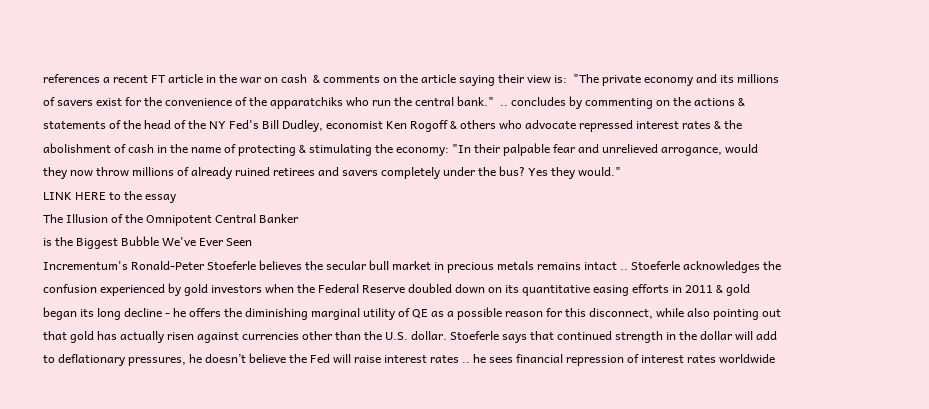references a recent FT article in the war on cash  & comments on the article saying their view is:  "The private economy and its millions of savers exist for the convenience of the apparatchiks who run the central bank."  .. concludes by commenting on the actions & statements of the head of the NY Fed's Bill Dudley, economist Ken Rogoff & others who advocate repressed interest rates & the abolishment of cash in the name of protecting & stimulating the economy: "In their palpable fear and unrelieved arrogance, would they now throw millions of already ruined retirees and savers completely under the bus? Yes they would."
LINK HERE to the essay
The Illusion of the Omnipotent Central Banker
is the Biggest Bubble We've Ever Seen
Incrementum's Ronald-Peter Stoeferle believes the secular bull market in precious metals remains intact .. Stoeferle acknowledges the confusion experienced by gold investors when the Federal Reserve doubled down on its quantitative easing efforts in 2011 & gold began its long decline - he offers the diminishing marginal utility of QE as a possible reason for this disconnect, while also pointing out that gold has actually risen against currencies other than the U.S. dollar. Stoeferle says that continued strength in the dollar will add to deflationary pressures, he doesn’t believe the Fed will raise interest rates .. he sees financial repression of interest rates worldwide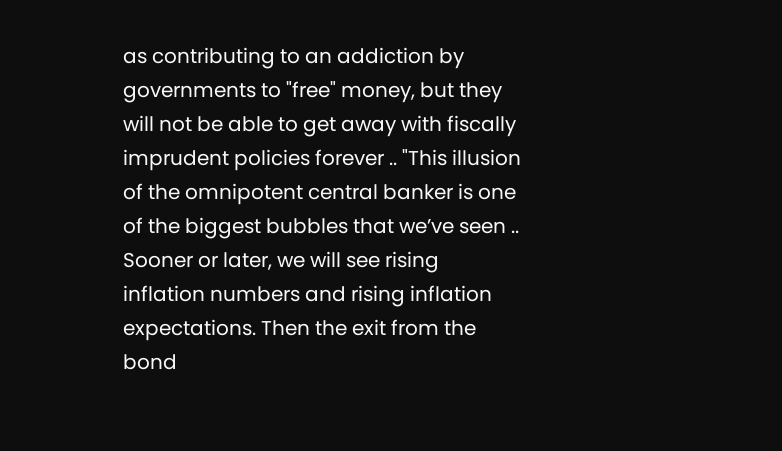as contributing to an addiction by governments to "free" money, but they will not be able to get away with fiscally imprudent policies forever .. "This illusion of the omnipotent central banker is one of the biggest bubbles that we’ve seen .. Sooner or later, we will see rising inflation numbers and rising inflation expectations. Then the exit from the bond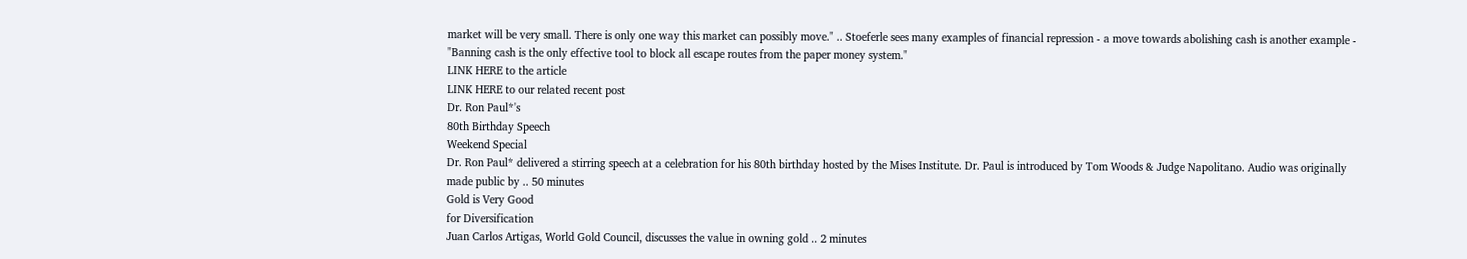market will be very small. There is only one way this market can possibly move." .. Stoeferle sees many examples of financial repression - a move towards abolishing cash is another example - "Banning cash is the only effective tool to block all escape routes from the paper money system."
LINK HERE to the article
LINK HERE to our related recent post
Dr. Ron Paul*'s
80th Birthday Speech
Weekend Special
Dr. Ron Paul* delivered a stirring speech at a celebration for his 80th birthday hosted by the Mises Institute. Dr. Paul is introduced by Tom Woods & Judge Napolitano. Audio was originally made public by .. 50 minutes
Gold is Very Good
for Diversification
Juan Carlos Artigas, World Gold Council, discusses the value in owning gold .. 2 minutes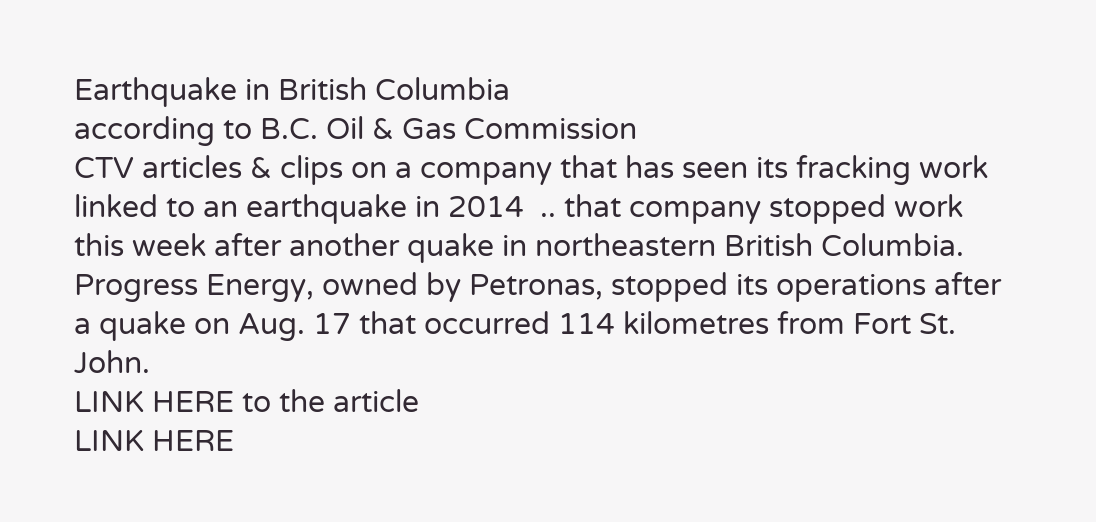Earthquake in British Columbia
according to B.C. Oil & Gas Commission
CTV articles & clips on a company that has seen its fracking work linked to an earthquake in 2014  .. that company stopped work this week after another quake in northeastern British Columbia. Progress Energy, owned by Petronas, stopped its operations after a quake on Aug. 17 that occurred 114 kilometres from Fort St. John.
LINK HERE to the article
LINK HERE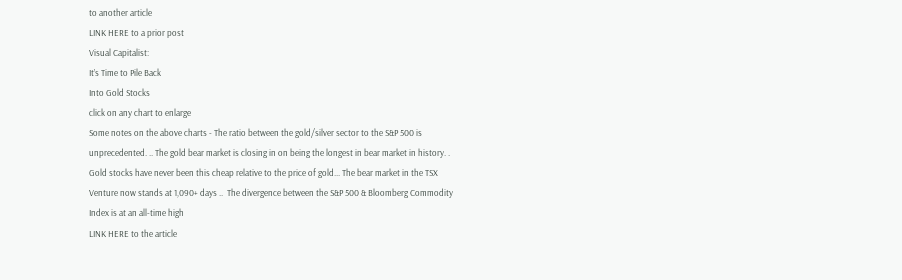to another article
LINK HERE to a prior post
Visual Capitalist:
It’s Time to Pile Back
Into Gold Stocks
click on any chart to enlarge
Some notes on the above charts - The ratio between the gold/silver sector to the S&P 500 is unprecedented. .. The gold bear market is closing in on being the longest in bear market in history. . Gold stocks have never been this cheap relative to the price of gold... The bear market in the TSX Venture now stands at 1,090+ days ..  The divergence between the S&P 500 & Bloomberg Commodity Index is at an all-time high
LINK HERE to the article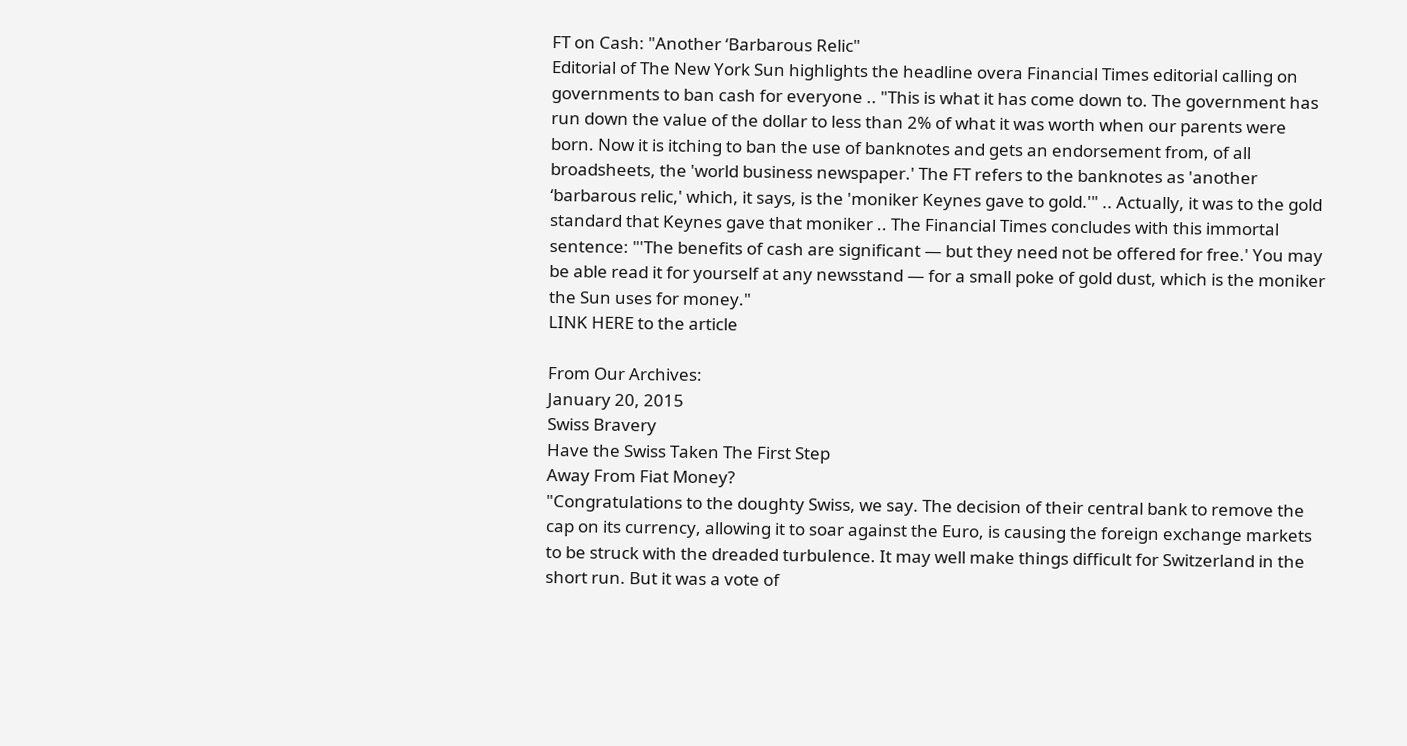FT on Cash: "Another ‘Barbarous Relic"
Editorial of The New York Sun highlights the headline overa Financial Times editorial calling on governments to ban cash for everyone .. "This is what it has come down to. The government has run down the value of the dollar to less than 2% of what it was worth when our parents were born. Now it is itching to ban the use of banknotes and gets an endorsement from, of all broadsheets, the 'world business newspaper.' The FT refers to the banknotes as 'another ‘barbarous relic,' which, it says, is the 'moniker Keynes gave to gold.'" .. Actually, it was to the gold standard that Keynes gave that moniker .. The Financial Times concludes with this immortal sentence: "'The benefits of cash are significant — but they need not be offered for free.' You may be able read it for yourself at any newsstand — for a small poke of gold dust, which is the moniker the Sun uses for money."
LINK HERE to the article

From Our Archives:
January 20, 2015
Swiss Bravery
Have the Swiss Taken The First Step
Away From Fiat Money?
"Congratulations to the doughty Swiss, we say. The decision of their central bank to remove the cap on its currency, allowing it to soar against the Euro, is causing the foreign exchange markets to be struck with the dreaded turbulence. It may well make things difficult for Switzerland in the short run. But it was a vote of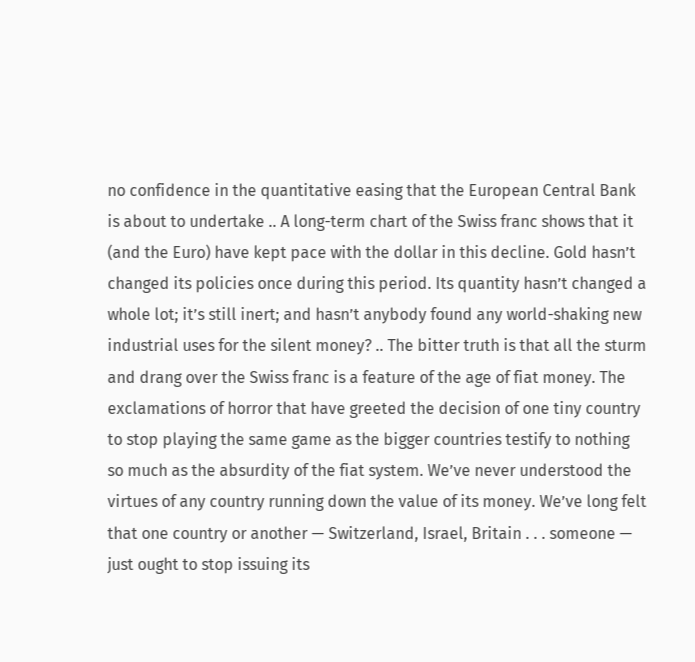no confidence in the quantitative easing that the European Central Bank is about to undertake .. A long-term chart of the Swiss franc shows that it (and the Euro) have kept pace with the dollar in this decline. Gold hasn’t changed its policies once during this period. Its quantity hasn’t changed a whole lot; it’s still inert; and hasn’t anybody found any world-shaking new industrial uses for the silent money? .. The bitter truth is that all the sturm and drang over the Swiss franc is a feature of the age of fiat money. The exclamations of horror that have greeted the decision of one tiny country to stop playing the same game as the bigger countries testify to nothing so much as the absurdity of the fiat system. We’ve never understood the virtues of any country running down the value of its money. We’ve long felt that one country or another — Switzerland, Israel, Britain . . . someone — just ought to stop issuing its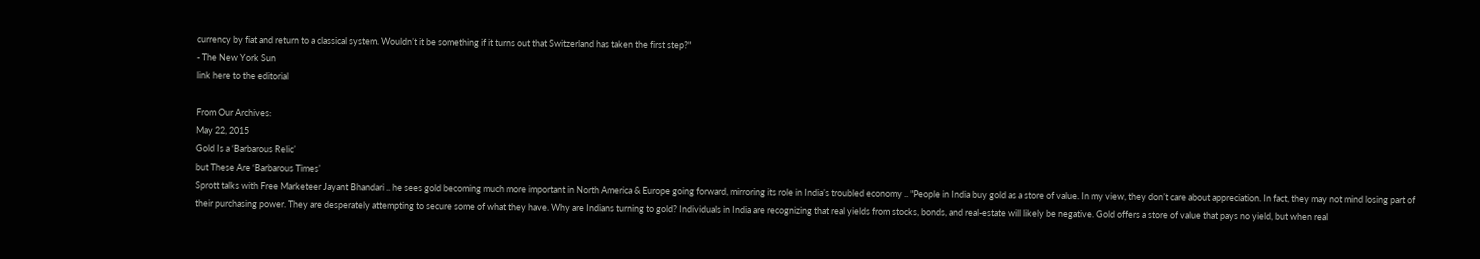currency by fiat and return to a classical system. Wouldn’t it be something if it turns out that Switzerland has taken the first step?"
- The New York Sun
link here to the editorial

From Our Archives:
May 22, 2015
Gold Is a ‘Barbarous Relic’
but These Are ‘Barbarous Times’
Sprott talks with Free Marketeer Jayant Bhandari .. he sees gold becoming much more important in North America & Europe going forward, mirroring its role in India’s troubled economy .. "People in India buy gold as a store of value. In my view, they don’t care about appreciation. In fact, they may not mind losing part of their purchasing power. They are desperately attempting to secure some of what they have. Why are Indians turning to gold? Individuals in India are recognizing that real yields from stocks, bonds, and real-estate will likely be negative. Gold offers a store of value that pays no yield, but when real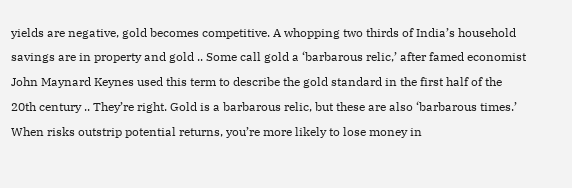yields are negative, gold becomes competitive. A whopping two thirds of India’s household savings are in property and gold .. Some call gold a ‘barbarous relic,’ after famed economist John Maynard Keynes used this term to describe the gold standard in the first half of the 20th century .. They’re right. Gold is a barbarous relic, but these are also ‘barbarous times.’ When risks outstrip potential returns, you’re more likely to lose money in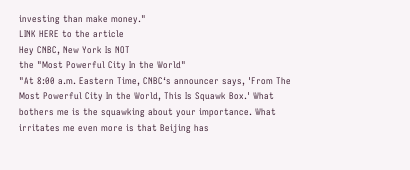investing than make money."
LINK HERE to the article
Hey CNBC, New York Is NOT
the "Most Powerful City In the World"
"At 8:00 a.m. Eastern Time, CNBC‘s announcer says, 'From The Most Powerful City In the World, This Is Squawk Box.' What bothers me is the squawking about your importance. What irritates me even more is that Beijing has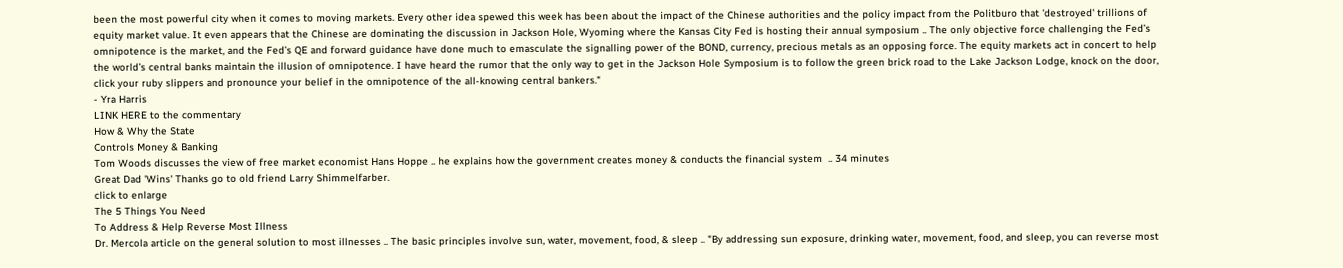been the most powerful city when it comes to moving markets. Every other idea spewed this week has been about the impact of the Chinese authorities and the policy impact from the Politburo that 'destroyed' trillions of equity market value. It even appears that the Chinese are dominating the discussion in Jackson Hole, Wyoming where the Kansas City Fed is hosting their annual symposium .. The only objective force challenging the Fed’s omnipotence is the market, and the Fed’s QE and forward guidance have done much to emasculate the signalling power of the BOND, currency, precious metals as an opposing force. The equity markets act in concert to help the world’s central banks maintain the illusion of omnipotence. I have heard the rumor that the only way to get in the Jackson Hole Symposium is to follow the green brick road to the Lake Jackson Lodge, knock on the door, click your ruby slippers and pronounce your belief in the omnipotence of the all-knowing central bankers."
- Yra Harris
LINK HERE to the commentary
How & Why the State
Controls Money & Banking
Tom Woods discusses the view of free market economist Hans Hoppe .. he explains how the government creates money & conducts the financial system  .. 34 minutes
Great Dad 'Wins' Thanks go to old friend Larry Shimmelfarber.
click to enlarge
The 5 Things You Need
To Address & Help Reverse Most Illness
Dr. Mercola article on the general solution to most illnesses .. The basic principles involve sun, water, movement, food, & sleep .. "By addressing sun exposure, drinking water, movement, food, and sleep, you can reverse most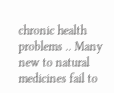chronic health problems .. Many new to natural medicines fail to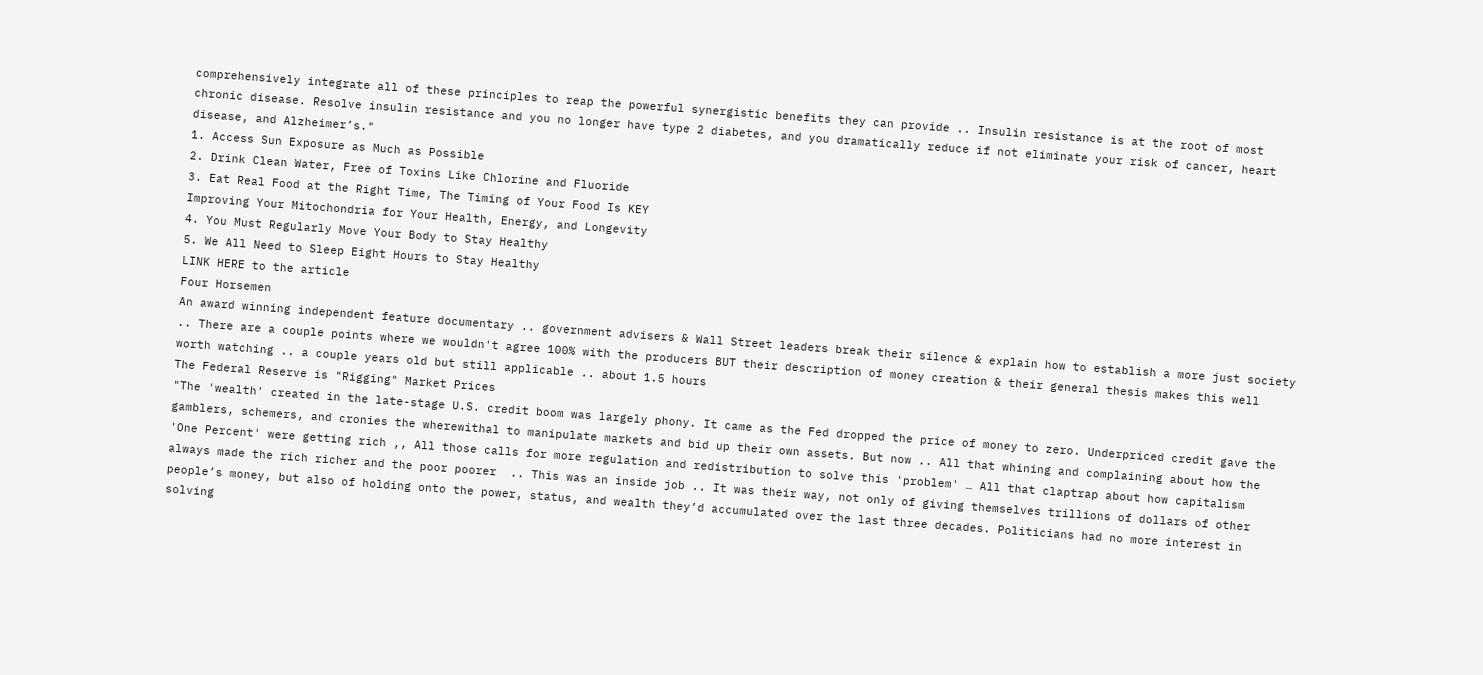comprehensively integrate all of these principles to reap the powerful synergistic benefits they can provide .. Insulin resistance is at the root of most chronic disease. Resolve insulin resistance and you no longer have type 2 diabetes, and you dramatically reduce if not eliminate your risk of cancer, heart disease, and Alzheimer’s."
1. Access Sun Exposure as Much as Possible
2. Drink Clean Water, Free of Toxins Like Chlorine and Fluoride
3. Eat Real Food at the Right Time, The Timing of Your Food Is KEY
Improving Your Mitochondria for Your Health, Energy, and Longevity
4. You Must Regularly Move Your Body to Stay Healthy
5. We All Need to Sleep Eight Hours to Stay Healthy
LINK HERE to the article
Four Horsemen
An award winning independent feature documentary .. government advisers & Wall Street leaders break their silence & explain how to establish a more just society .. There are a couple points where we wouldn't agree 100% with the producers BUT their description of money creation & their general thesis makes this well worth watching .. a couple years old but still applicable .. about 1.5 hours
The Federal Reserve is "Rigging" Market Prices
"The 'wealth' created in the late-stage U.S. credit boom was largely phony. It came as the Fed dropped the price of money to zero. Underpriced credit gave the gamblers, schemers, and cronies the wherewithal to manipulate markets and bid up their own assets. But now .. All that whining and complaining about how the 'One Percent' were getting rich ,, All those calls for more regulation and redistribution to solve this 'problem' … All that claptrap about how capitalism always made the rich richer and the poor poorer  .. This was an inside job .. It was their way, not only of giving themselves trillions of dollars of other people’s money, but also of holding onto the power, status, and wealth they’d accumulated over the last three decades. Politicians had no more interest in solving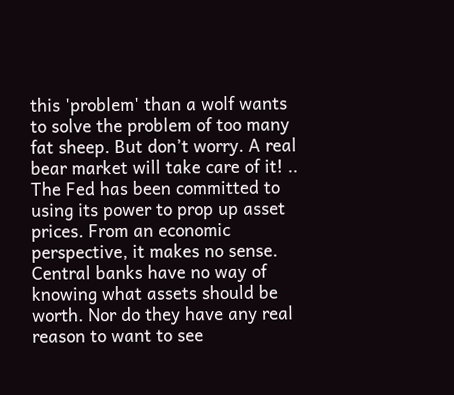this 'problem' than a wolf wants to solve the problem of too many fat sheep. But don’t worry. A real bear market will take care of it! .. The Fed has been committed to using its power to prop up asset prices. From an economic perspective, it makes no sense. Central banks have no way of knowing what assets should be worth. Nor do they have any real reason to want to see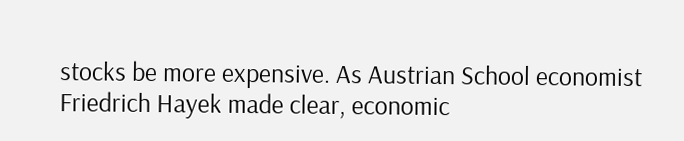stocks be more expensive. As Austrian School economist Friedrich Hayek made clear, economic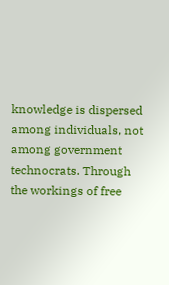knowledge is dispersed among individuals, not among government technocrats. Through the workings of free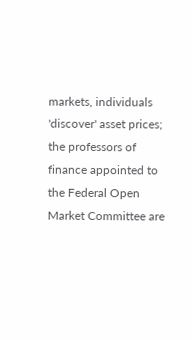markets, individuals 'discover' asset prices; the professors of finance appointed to the Federal Open Market Committee are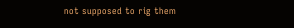not supposed to rig them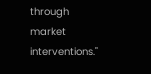through market interventions."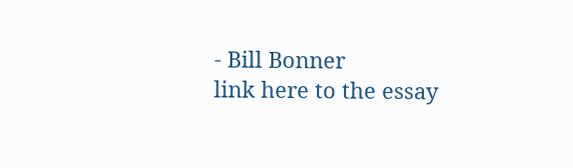- Bill Bonner
link here to the essay